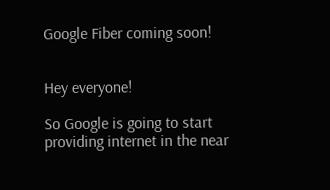Google Fiber coming soon!


Hey everyone!

So Google is going to start providing internet in the near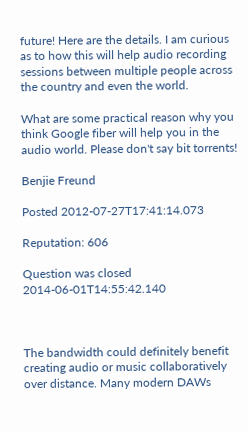future! Here are the details. I am curious as to how this will help audio recording sessions between multiple people across the country and even the world.

What are some practical reason why you think Google fiber will help you in the audio world. Please don't say bit torrents!

Benjie Freund

Posted 2012-07-27T17:41:14.073

Reputation: 606

Question was closed 2014-06-01T14:55:42.140



The bandwidth could definitely benefit creating audio or music collaboratively over distance. Many modern DAWs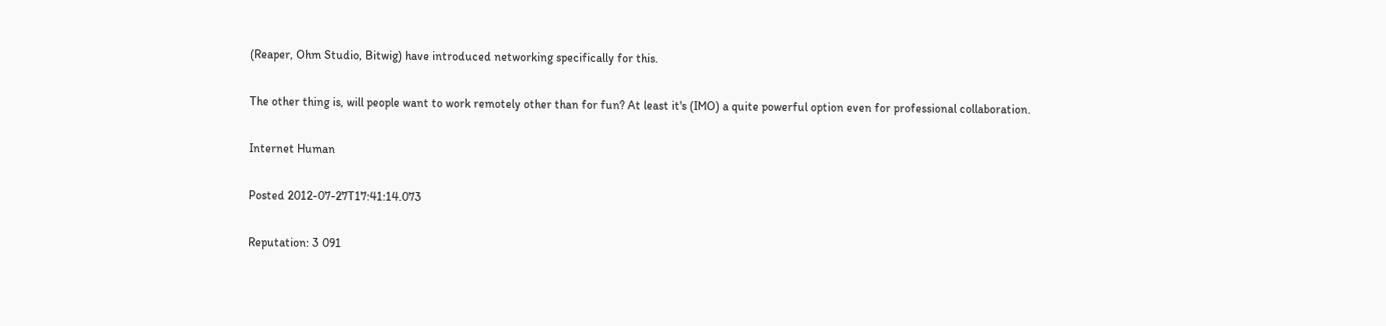(Reaper, Ohm Studio, Bitwig) have introduced networking specifically for this.

The other thing is, will people want to work remotely other than for fun? At least it's (IMO) a quite powerful option even for professional collaboration.

Internet Human

Posted 2012-07-27T17:41:14.073

Reputation: 3 091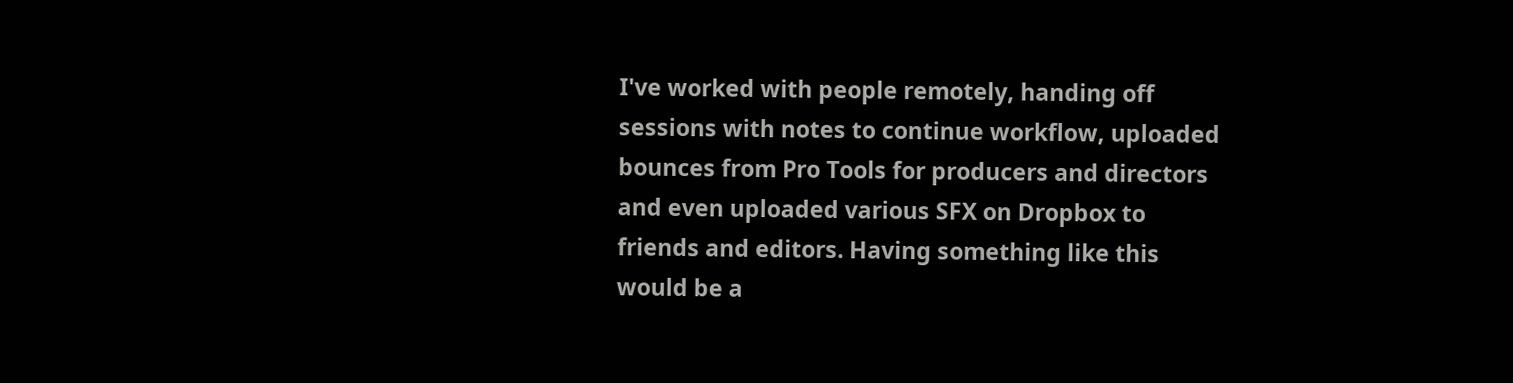I've worked with people remotely, handing off sessions with notes to continue workflow, uploaded bounces from Pro Tools for producers and directors and even uploaded various SFX on Dropbox to friends and editors. Having something like this would be a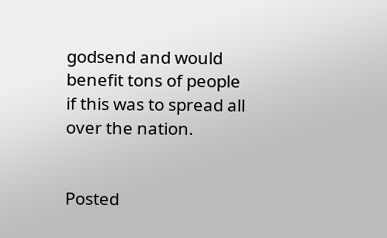godsend and would benefit tons of people if this was to spread all over the nation.


Posted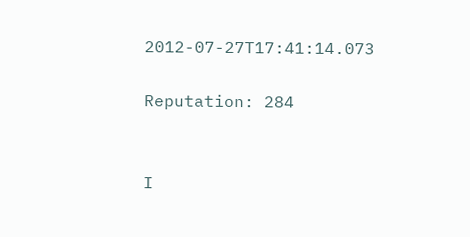2012-07-27T17:41:14.073

Reputation: 284


I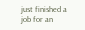just finished a job for an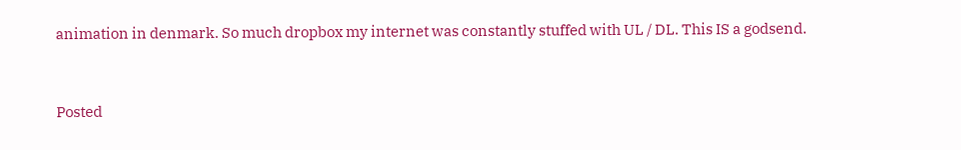animation in denmark. So much dropbox my internet was constantly stuffed with UL / DL. This IS a godsend.


Posted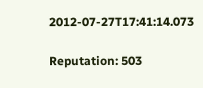2012-07-27T17:41:14.073

Reputation: 503